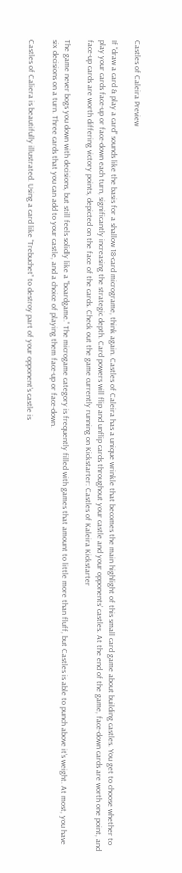Castles of Caleira Preview

If “draw a card & play a card” sounds like the basis for a shallow 18-card micrograme, think again. Castles of Caleira has a unique wrinkle that becomes the main highlight of this small card game about building castles. You get to choose whether to play your cards face-up or face-down each turn, significantly increasing the strategic depth. Card powers will flip and unflip cards throughout your castle and your opponents’ castles. At the end of the game, face-down cards are worth one point, and face-up cards are worth differing victory points, depicted on the face of the cards. Check out the game currently running on Kickstarter: Castles of Kaleira Kickstarter

The game never bogs you down with decisions, but still feels solidly like a “boardgame.” The microgame category is frequently filled with games that amount to little more than fluff, but Castles is able to punch above it’s weight. At most, you have six decisions on a turn. Three cards that you can add to your castle, and a choice of playing them face-up or face-down.

Castles of Caliera is beautifully illustrated. Using a card like “Trebuchet” to destroy part of your opponent’s castle is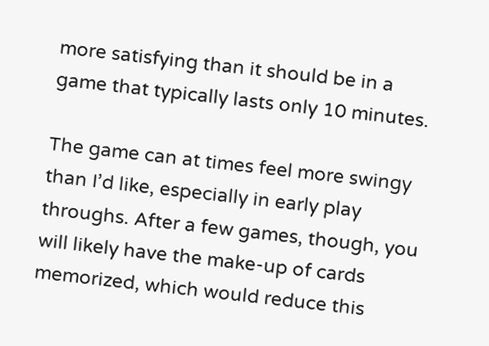more satisfying than it should be in a game that typically lasts only 10 minutes.

The game can at times feel more swingy than I’d like, especially in early play throughs. After a few games, though, you will likely have the make-up of cards memorized, which would reduce this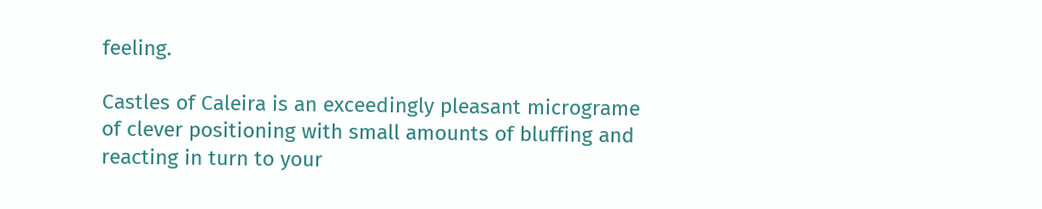feeling.

Castles of Caleira is an exceedingly pleasant micrograme of clever positioning with small amounts of bluffing and reacting in turn to your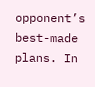opponent’s best-made plans. In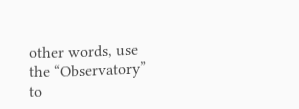other words, use the “Observatory” to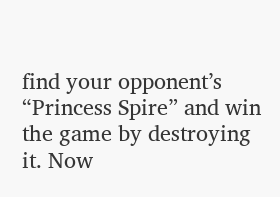find your opponent’s “Princess Spire” and win the game by destroying it. Now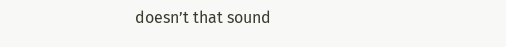doesn’t that sound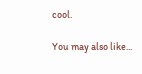cool.

You may also like...